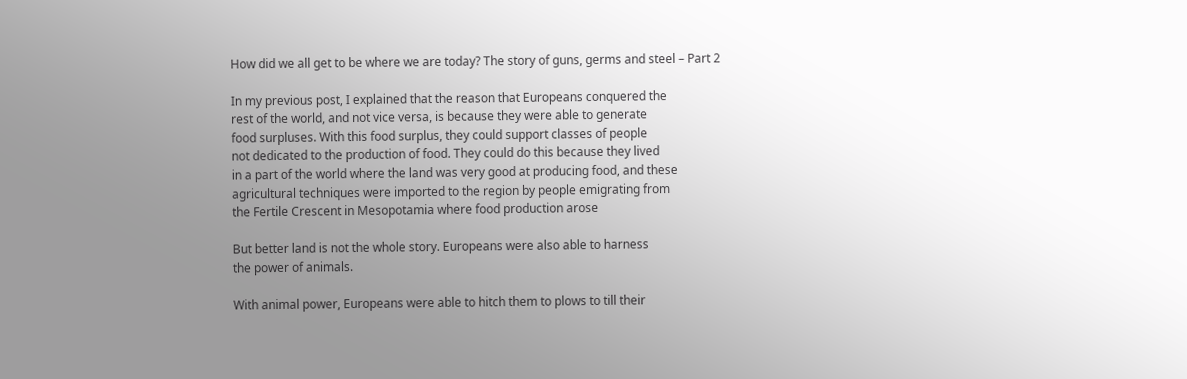How did we all get to be where we are today? The story of guns, germs and steel – Part 2

In my previous post, I explained that the reason that Europeans conquered the
rest of the world, and not vice versa, is because they were able to generate
food surpluses. With this food surplus, they could support classes of people
not dedicated to the production of food. They could do this because they lived
in a part of the world where the land was very good at producing food, and these
agricultural techniques were imported to the region by people emigrating from
the Fertile Crescent in Mesopotamia where food production arose

But better land is not the whole story. Europeans were also able to harness
the power of animals.

With animal power, Europeans were able to hitch them to plows to till their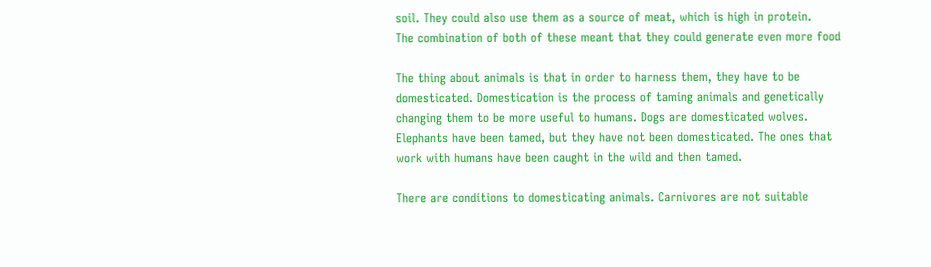soil. They could also use them as a source of meat, which is high in protein.
The combination of both of these meant that they could generate even more food

The thing about animals is that in order to harness them, they have to be
domesticated. Domestication is the process of taming animals and genetically
changing them to be more useful to humans. Dogs are domesticated wolves.
Elephants have been tamed, but they have not been domesticated. The ones that
work with humans have been caught in the wild and then tamed.

There are conditions to domesticating animals. Carnivores are not suitable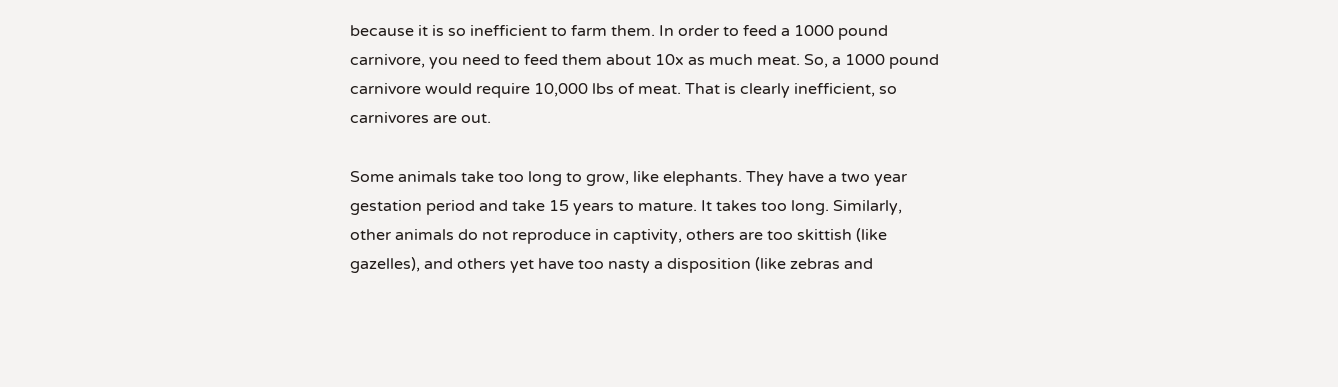because it is so inefficient to farm them. In order to feed a 1000 pound
carnivore, you need to feed them about 10x as much meat. So, a 1000 pound
carnivore would require 10,000 lbs of meat. That is clearly inefficient, so
carnivores are out.

Some animals take too long to grow, like elephants. They have a two year
gestation period and take 15 years to mature. It takes too long. Similarly,
other animals do not reproduce in captivity, others are too skittish (like
gazelles), and others yet have too nasty a disposition (like zebras and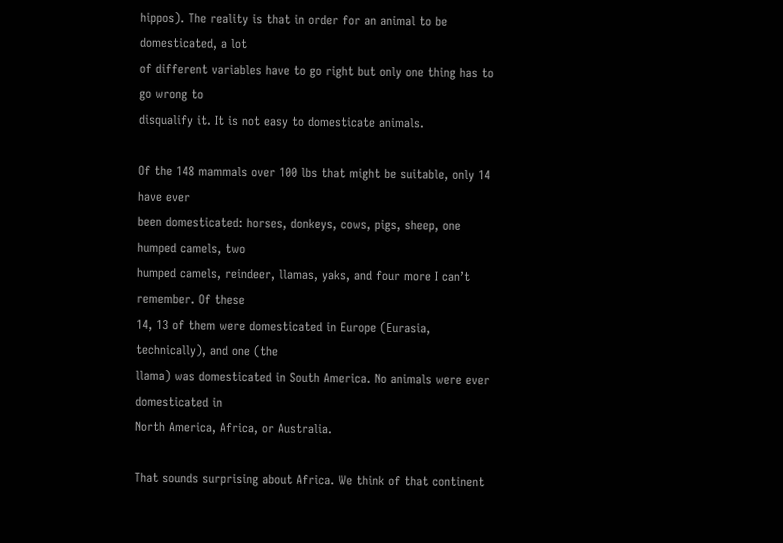hippos). The reality is that in order for an animal to be domesticated, a lot
of different variables have to go right but only one thing has to go wrong to
disqualify it. It is not easy to domesticate animals.

Of the 148 mammals over 100 lbs that might be suitable, only 14 have ever
been domesticated: horses, donkeys, cows, pigs, sheep, one humped camels, two
humped camels, reindeer, llamas, yaks, and four more I can’t remember. Of these
14, 13 of them were domesticated in Europe (Eurasia, technically), and one (the
llama) was domesticated in South America. No animals were ever domesticated in
North America, Africa, or Australia.

That sounds surprising about Africa. We think of that continent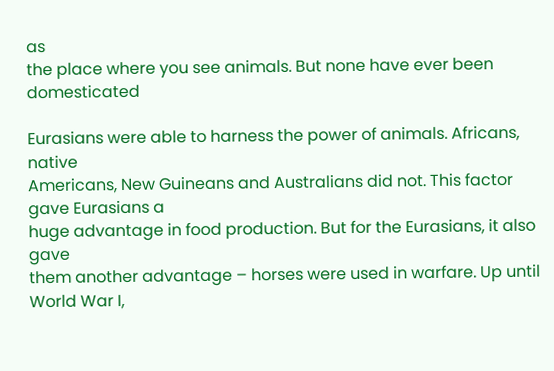as
the place where you see animals. But none have ever been domesticated

Eurasians were able to harness the power of animals. Africans, native
Americans, New Guineans and Australians did not. This factor gave Eurasians a
huge advantage in food production. But for the Eurasians, it also gave
them another advantage – horses were used in warfare. Up until World War I,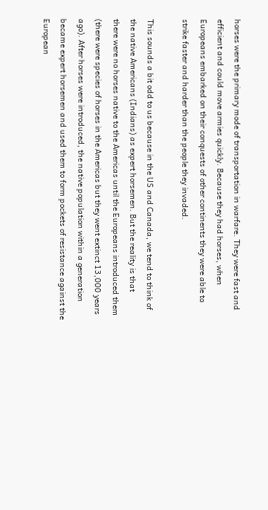horses were the primary mode of transportation in warfare. They were fast and
efficient and could move armies quickly. Because they had horses, when
Europeans embarked on their conquests of other continents they were able to
strike faster and harder than the people they invaded.

This sounds a bit odd to us because in the US and Canada, we tend to think of
the native Americans (Indians) as expert horsemen. But the reality is that
there were no horses native to the Americas until the Europeans introduced them
(there were species of horses in the Americas but they went extinct 13,000 years
ago). After horses were introduced, the native population within a generation
became expert horsemen and used them to form pockets of resistance against the
European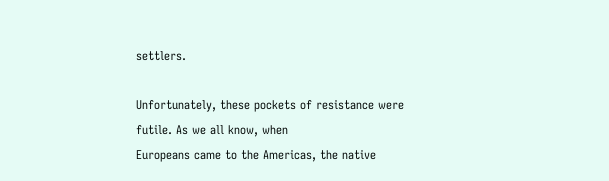settlers.

Unfortunately, these pockets of resistance were futile. As we all know, when
Europeans came to the Americas, the native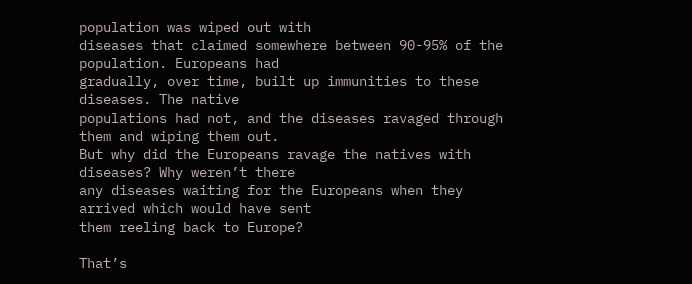population was wiped out with
diseases that claimed somewhere between 90-95% of the population. Europeans had
gradually, over time, built up immunities to these diseases. The native
populations had not, and the diseases ravaged through them and wiping them out.
But why did the Europeans ravage the natives with diseases? Why weren’t there
any diseases waiting for the Europeans when they arrived which would have sent
them reeling back to Europe?

That’s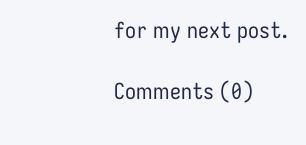for my next post.

Comments (0)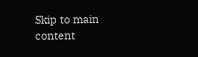Skip to main content